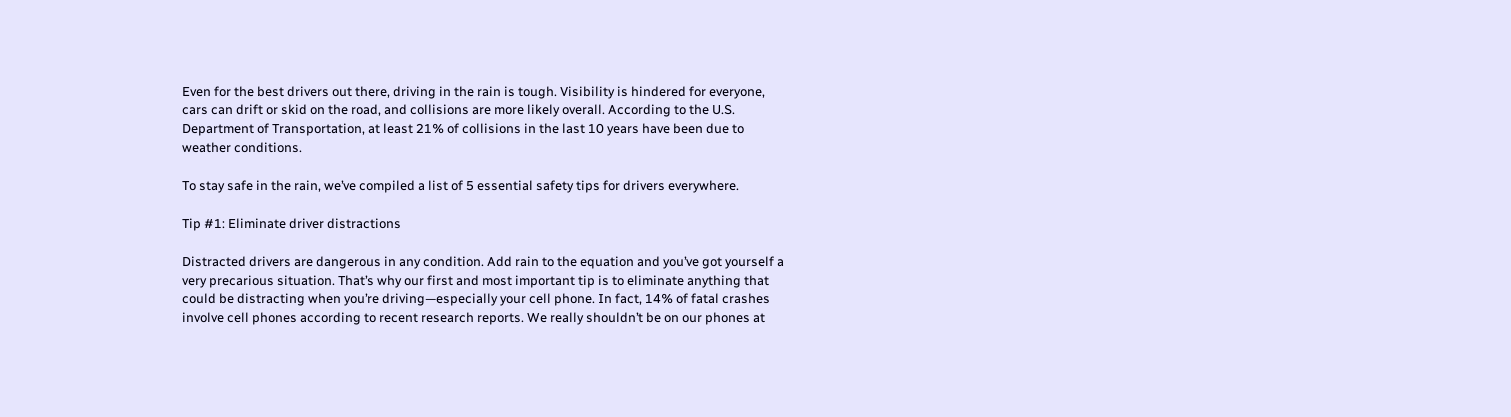Even for the best drivers out there, driving in the rain is tough. Visibility is hindered for everyone, cars can drift or skid on the road, and collisions are more likely overall. According to the U.S. Department of Transportation, at least 21% of collisions in the last 10 years have been due to weather conditions.

To stay safe in the rain, we’ve compiled a list of 5 essential safety tips for drivers everywhere.

Tip #1: Eliminate driver distractions

Distracted drivers are dangerous in any condition. Add rain to the equation and you’ve got yourself a very precarious situation. That’s why our first and most important tip is to eliminate anything that could be distracting when you’re driving—especially your cell phone. In fact, 14% of fatal crashes involve cell phones according to recent research reports. We really shouldn’t be on our phones at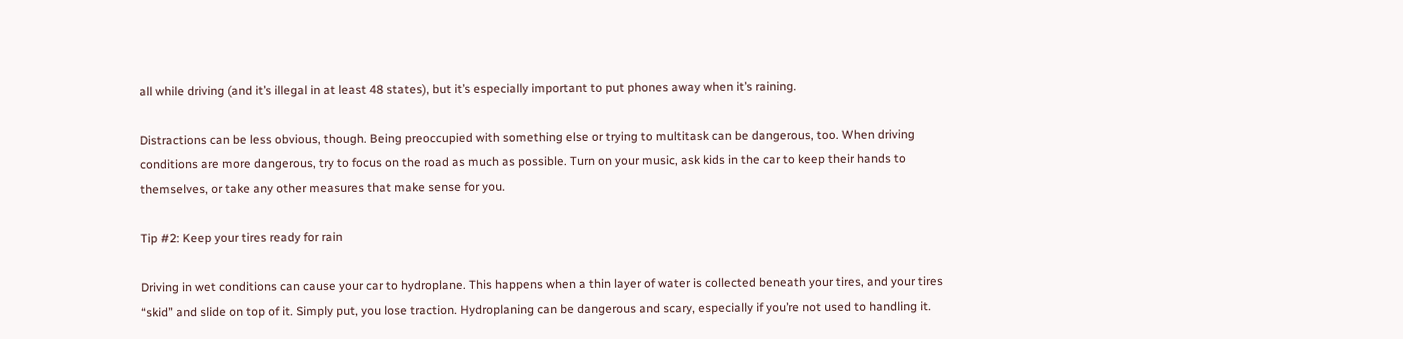all while driving (and it’s illegal in at least 48 states), but it’s especially important to put phones away when it’s raining.

Distractions can be less obvious, though. Being preoccupied with something else or trying to multitask can be dangerous, too. When driving conditions are more dangerous, try to focus on the road as much as possible. Turn on your music, ask kids in the car to keep their hands to themselves, or take any other measures that make sense for you.

Tip #2: Keep your tires ready for rain

Driving in wet conditions can cause your car to hydroplane. This happens when a thin layer of water is collected beneath your tires, and your tires “skid” and slide on top of it. Simply put, you lose traction. Hydroplaning can be dangerous and scary, especially if you’re not used to handling it.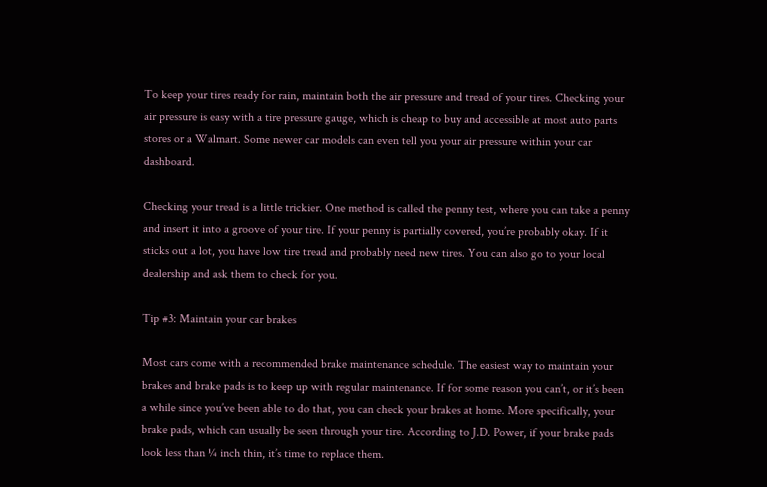To keep your tires ready for rain, maintain both the air pressure and tread of your tires. Checking your air pressure is easy with a tire pressure gauge, which is cheap to buy and accessible at most auto parts stores or a Walmart. Some newer car models can even tell you your air pressure within your car dashboard.

Checking your tread is a little trickier. One method is called the penny test, where you can take a penny and insert it into a groove of your tire. If your penny is partially covered, you’re probably okay. If it sticks out a lot, you have low tire tread and probably need new tires. You can also go to your local dealership and ask them to check for you.

Tip #3: Maintain your car brakes

Most cars come with a recommended brake maintenance schedule. The easiest way to maintain your brakes and brake pads is to keep up with regular maintenance. If for some reason you can’t, or it’s been a while since you’ve been able to do that, you can check your brakes at home. More specifically, your brake pads, which can usually be seen through your tire. According to J.D. Power, if your brake pads look less than ¼ inch thin, it’s time to replace them.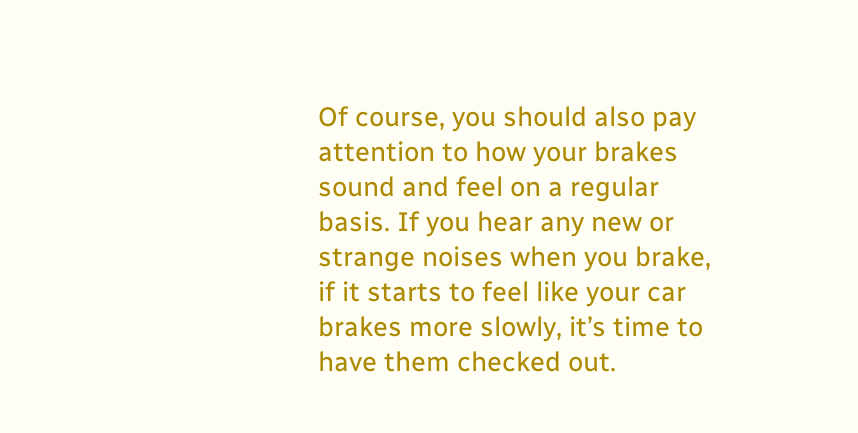Of course, you should also pay attention to how your brakes sound and feel on a regular basis. If you hear any new or strange noises when you brake, if it starts to feel like your car brakes more slowly, it’s time to have them checked out.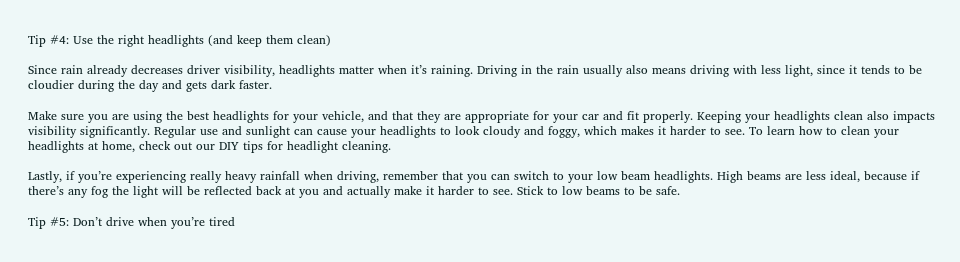Tip #4: Use the right headlights (and keep them clean)

Since rain already decreases driver visibility, headlights matter when it’s raining. Driving in the rain usually also means driving with less light, since it tends to be cloudier during the day and gets dark faster.

Make sure you are using the best headlights for your vehicle, and that they are appropriate for your car and fit properly. Keeping your headlights clean also impacts visibility significantly. Regular use and sunlight can cause your headlights to look cloudy and foggy, which makes it harder to see. To learn how to clean your headlights at home, check out our DIY tips for headlight cleaning.

Lastly, if you’re experiencing really heavy rainfall when driving, remember that you can switch to your low beam headlights. High beams are less ideal, because if there’s any fog the light will be reflected back at you and actually make it harder to see. Stick to low beams to be safe.

Tip #5: Don’t drive when you’re tired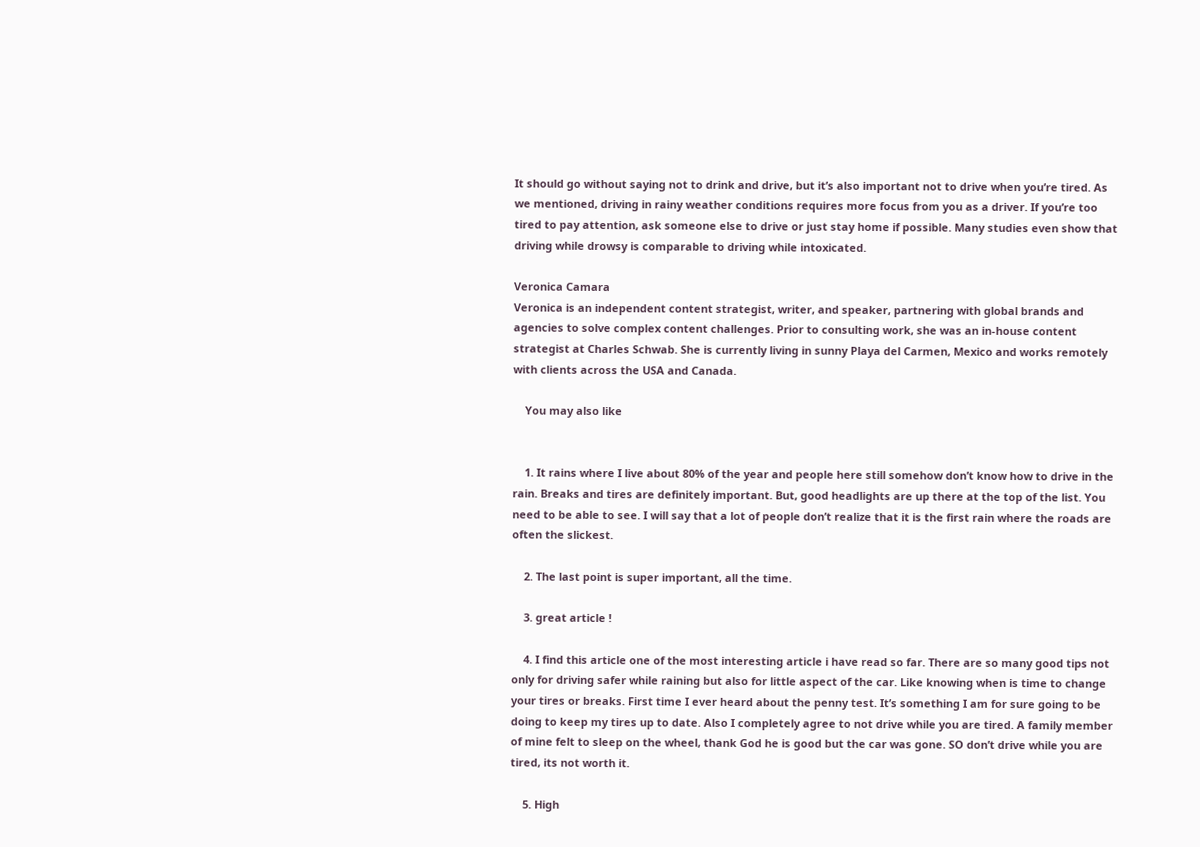It should go without saying not to drink and drive, but it’s also important not to drive when you’re tired. As we mentioned, driving in rainy weather conditions requires more focus from you as a driver. If you’re too tired to pay attention, ask someone else to drive or just stay home if possible. Many studies even show that driving while drowsy is comparable to driving while intoxicated.

Veronica Camara
Veronica is an independent content strategist, writer, and speaker, partnering with global brands and agencies to solve complex content challenges. Prior to consulting work, she was an in-house content strategist at Charles Schwab. She is currently living in sunny Playa del Carmen, Mexico and works remotely with clients across the USA and Canada.

    You may also like


    1. It rains where I live about 80% of the year and people here still somehow don’t know how to drive in the rain. Breaks and tires are definitely important. But, good headlights are up there at the top of the list. You need to be able to see. I will say that a lot of people don’t realize that it is the first rain where the roads are often the slickest.

    2. The last point is super important, all the time.

    3. great article !

    4. I find this article one of the most interesting article i have read so far. There are so many good tips not only for driving safer while raining but also for little aspect of the car. Like knowing when is time to change your tires or breaks. First time I ever heard about the penny test. It’s something I am for sure going to be doing to keep my tires up to date. Also I completely agree to not drive while you are tired. A family member of mine felt to sleep on the wheel, thank God he is good but the car was gone. SO don’t drive while you are tired, its not worth it.

    5. High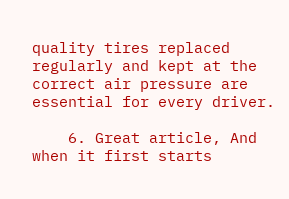quality tires replaced regularly and kept at the correct air pressure are essential for every driver.

    6. Great article, And when it first starts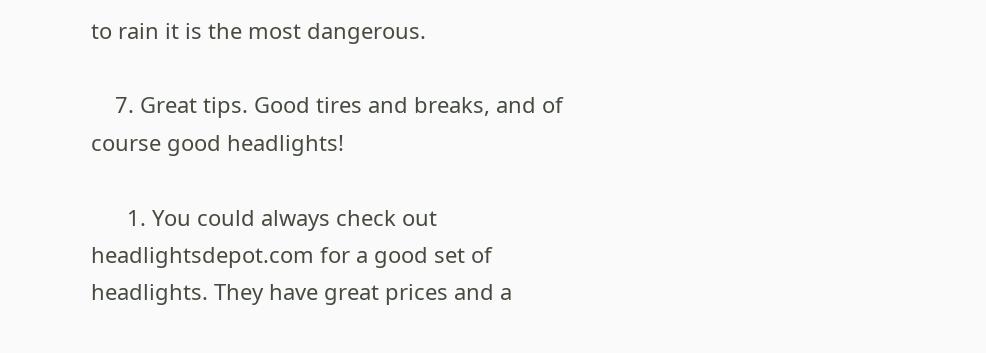to rain it is the most dangerous.

    7. Great tips. Good tires and breaks, and of course good headlights!

      1. You could always check out headlightsdepot.com for a good set of headlights. They have great prices and a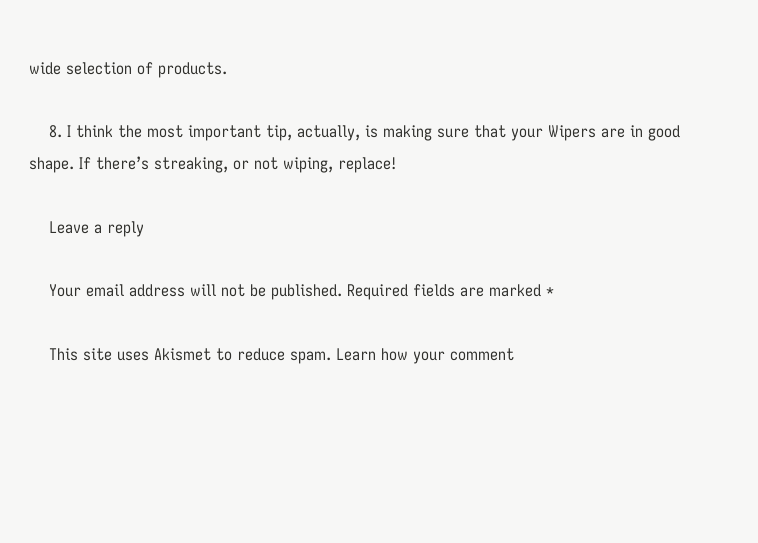wide selection of products.

    8. I think the most important tip, actually, is making sure that your Wipers are in good shape. If there’s streaking, or not wiping, replace!

    Leave a reply

    Your email address will not be published. Required fields are marked *

    This site uses Akismet to reduce spam. Learn how your comment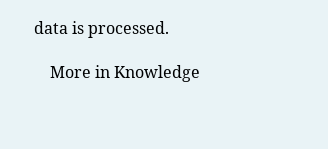data is processed.

    More in Knowledge